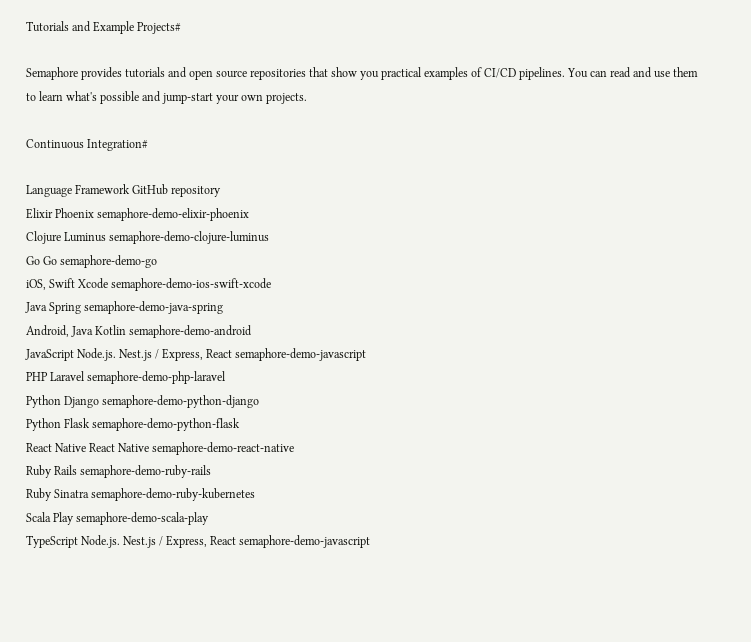Tutorials and Example Projects#

Semaphore provides tutorials and open source repositories that show you practical examples of CI/CD pipelines. You can read and use them to learn what's possible and jump-start your own projects.

Continuous Integration#

Language Framework GitHub repository
Elixir Phoenix semaphore-demo-elixir-phoenix
Clojure Luminus semaphore-demo-clojure-luminus
Go Go semaphore-demo-go
iOS, Swift Xcode semaphore-demo-ios-swift-xcode
Java Spring semaphore-demo-java-spring
Android, Java Kotlin semaphore-demo-android
JavaScript Node.js. Nest.js / Express, React semaphore-demo-javascript
PHP Laravel semaphore-demo-php-laravel
Python Django semaphore-demo-python-django
Python Flask semaphore-demo-python-flask
React Native React Native semaphore-demo-react-native
Ruby Rails semaphore-demo-ruby-rails
Ruby Sinatra semaphore-demo-ruby-kubernetes
Scala Play semaphore-demo-scala-play
TypeScript Node.js. Nest.js / Express, React semaphore-demo-javascript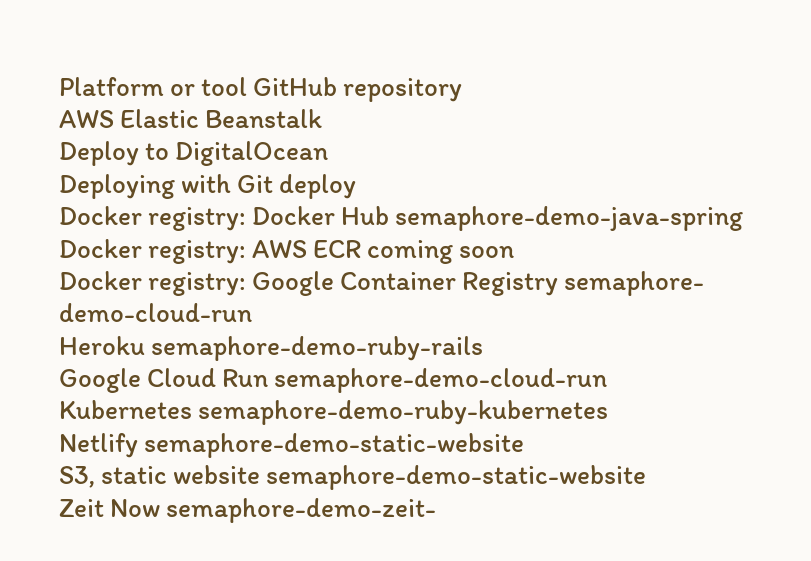Platform or tool GitHub repository
AWS Elastic Beanstalk
Deploy to DigitalOcean
Deploying with Git deploy
Docker registry: Docker Hub semaphore-demo-java-spring
Docker registry: AWS ECR coming soon
Docker registry: Google Container Registry semaphore-demo-cloud-run
Heroku semaphore-demo-ruby-rails
Google Cloud Run semaphore-demo-cloud-run
Kubernetes semaphore-demo-ruby-kubernetes
Netlify semaphore-demo-static-website
S3, static website semaphore-demo-static-website
Zeit Now semaphore-demo-zeit-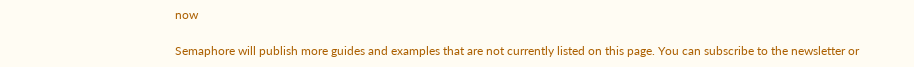now

Semaphore will publish more guides and examples that are not currently listed on this page. You can subscribe to the newsletter or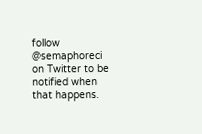follow @semaphoreci on Twitter to be notified when that happens.